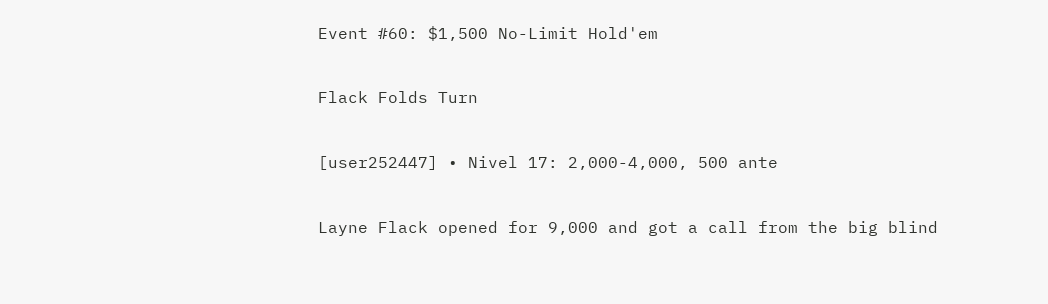Event #60: $1,500 No-Limit Hold'em

Flack Folds Turn

[user252447] • Nivel 17: 2,000-4,000, 500 ante

Layne Flack opened for 9,000 and got a call from the big blind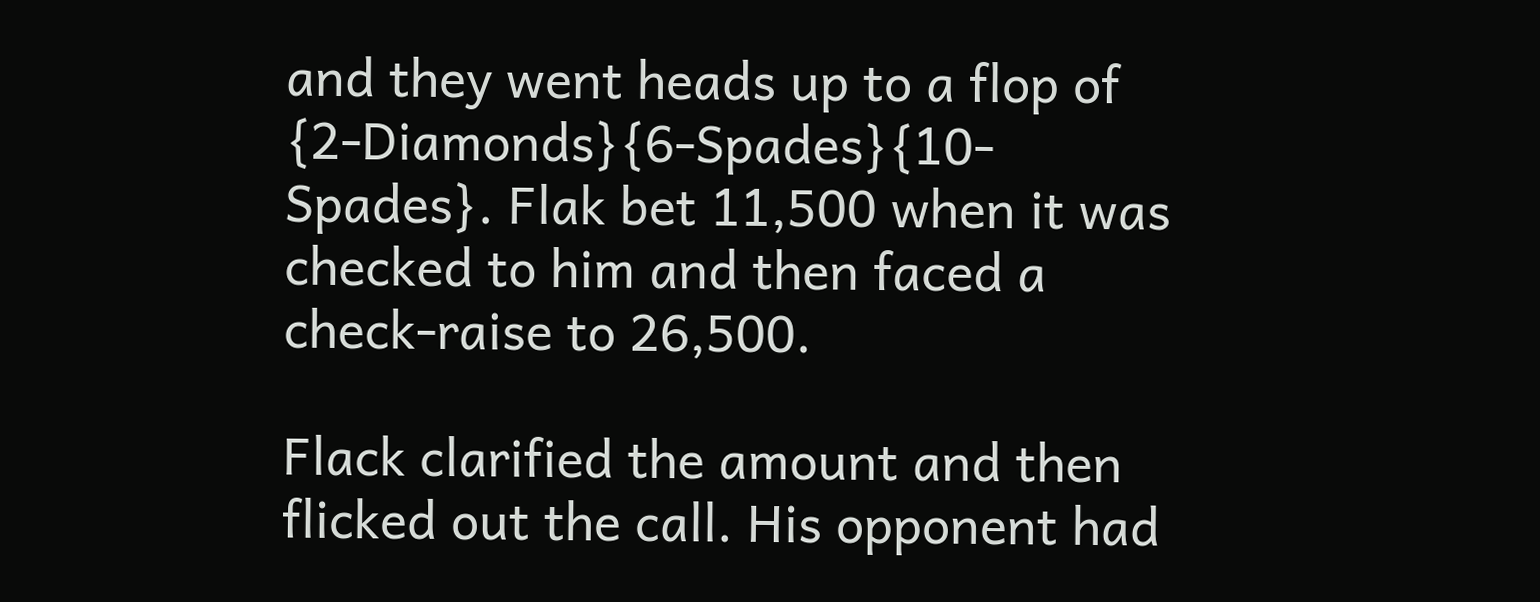and they went heads up to a flop of {2-Diamonds}{6-Spades}{10-Spades}. Flak bet 11,500 when it was checked to him and then faced a check-raise to 26,500.

Flack clarified the amount and then flicked out the call. His opponent had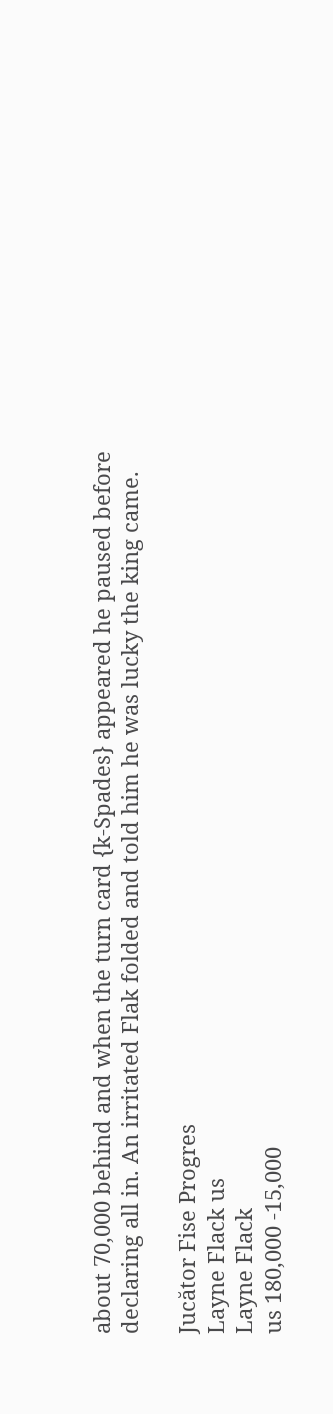about 70,000 behind and when the turn card {k-Spades} appeared he paused before declaring all in. An irritated Flak folded and told him he was lucky the king came.

Jucător Fise Progres
Layne Flack us
Layne Flack
us 180,000 -15,000